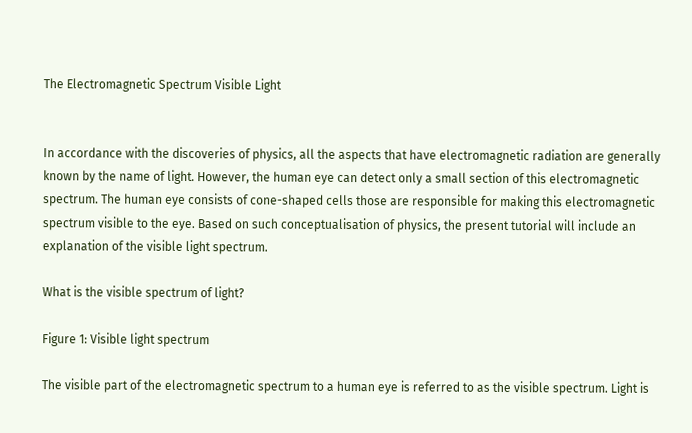The Electromagnetic Spectrum Visible Light


In accordance with the discoveries of physics, all the aspects that have electromagnetic radiation are generally known by the name of light. However, the human eye can detect only a small section of this electromagnetic spectrum. The human eye consists of cone-shaped cells those are responsible for making this electromagnetic spectrum visible to the eye. Based on such conceptualisation of physics, the present tutorial will include an explanation of the visible light spectrum.

What is the visible spectrum of light?

Figure 1: Visible light spectrum

The visible part of the electromagnetic spectrum to a human eye is referred to as the visible spectrum. Light is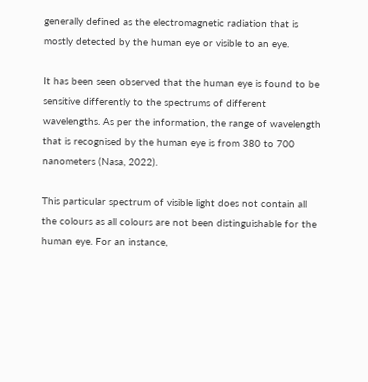generally defined as the electromagnetic radiation that is mostly detected by the human eye or visible to an eye.

It has been seen observed that the human eye is found to be sensitive differently to the spectrums of different wavelengths. As per the information, the range of wavelength that is recognised by the human eye is from 380 to 700 nanometers (Nasa, 2022).

This particular spectrum of visible light does not contain all the colours as all colours are not been distinguishable for the human eye. For an instance,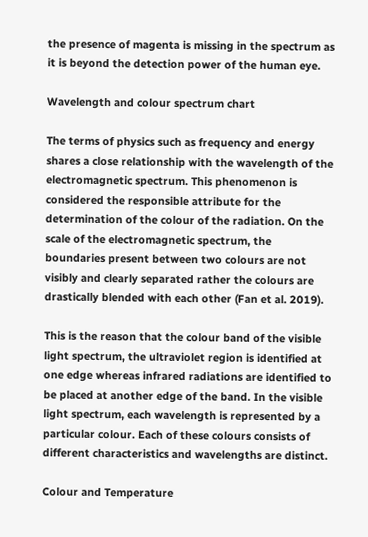the presence of magenta is missing in the spectrum as it is beyond the detection power of the human eye.

Wavelength and colour spectrum chart

The terms of physics such as frequency and energy shares a close relationship with the wavelength of the electromagnetic spectrum. This phenomenon is considered the responsible attribute for the determination of the colour of the radiation. On the scale of the electromagnetic spectrum, the boundaries present between two colours are not visibly and clearly separated rather the colours are drastically blended with each other (Fan et al. 2019).

This is the reason that the colour band of the visible light spectrum, the ultraviolet region is identified at one edge whereas infrared radiations are identified to be placed at another edge of the band. In the visible light spectrum, each wavelength is represented by a particular colour. Each of these colours consists of different characteristics and wavelengths are distinct.

Colour and Temperature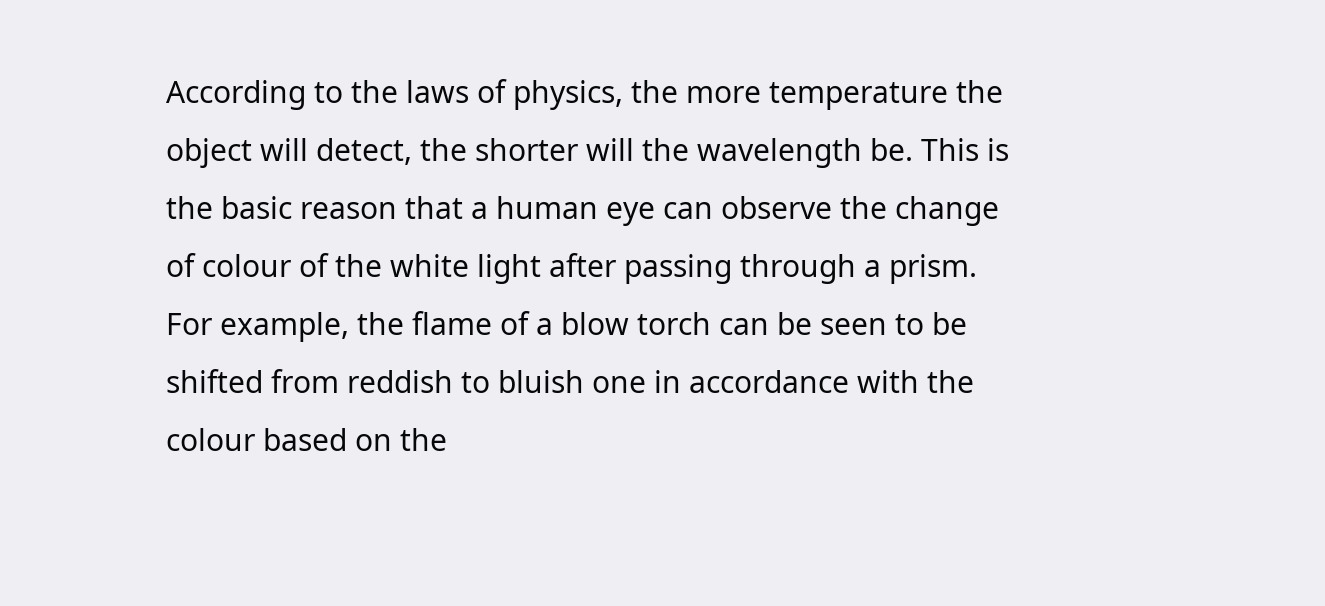According to the laws of physics, the more temperature the object will detect, the shorter will the wavelength be. This is the basic reason that a human eye can observe the change of colour of the white light after passing through a prism. For example, the flame of a blow torch can be seen to be shifted from reddish to bluish one in accordance with the colour based on the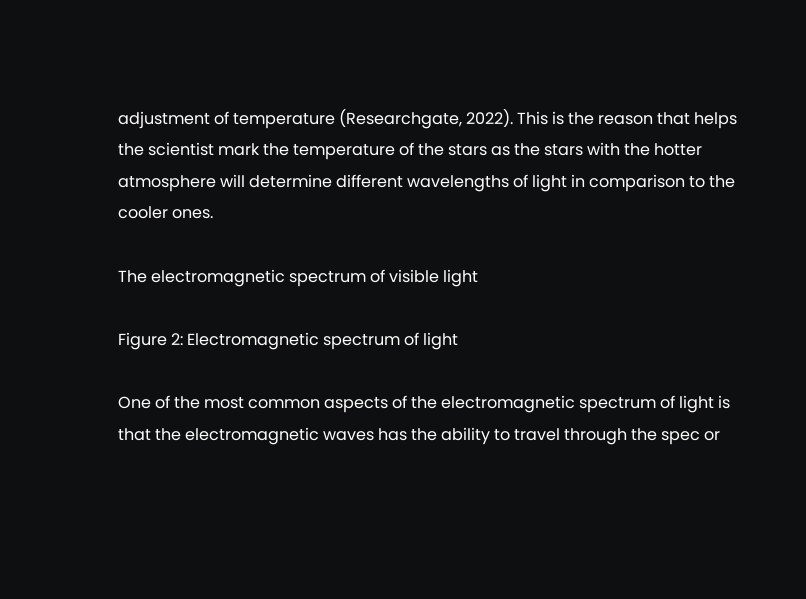adjustment of temperature (Researchgate, 2022). This is the reason that helps the scientist mark the temperature of the stars as the stars with the hotter atmosphere will determine different wavelengths of light in comparison to the cooler ones.

The electromagnetic spectrum of visible light

Figure 2: Electromagnetic spectrum of light

One of the most common aspects of the electromagnetic spectrum of light is that the electromagnetic waves has the ability to travel through the spec or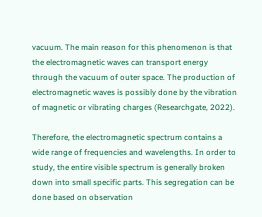vacuum. The main reason for this phenomenon is that the electromagnetic waves can transport energy through the vacuum of outer space. The production of electromagnetic waves is possibly done by the vibration of magnetic or vibrating charges (Researchgate, 2022).

Therefore, the electromagnetic spectrum contains a wide range of frequencies and wavelengths. In order to study, the entire visible spectrum is generally broken down into small specific parts. This segregation can be done based on observation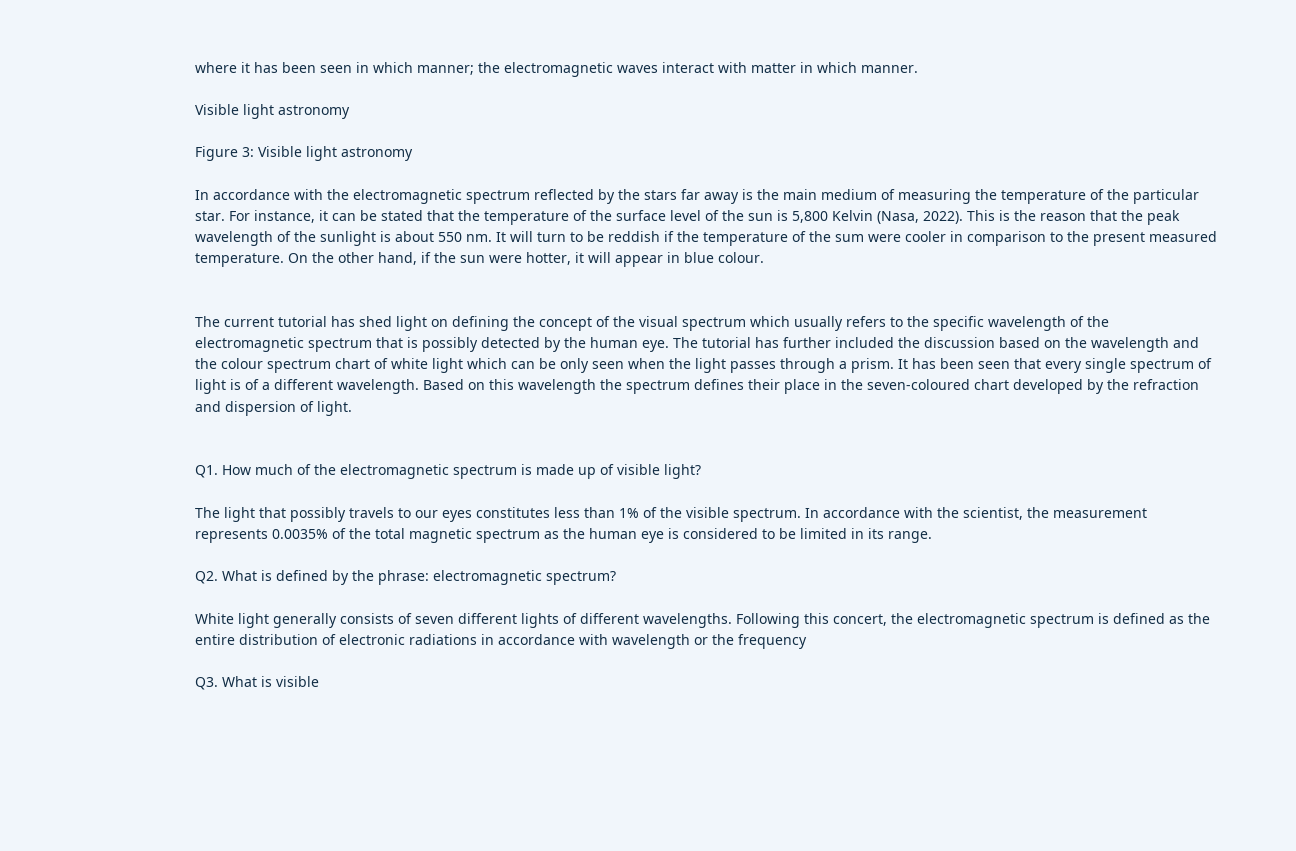where it has been seen in which manner; the electromagnetic waves interact with matter in which manner.

Visible light astronomy

Figure 3: Visible light astronomy

In accordance with the electromagnetic spectrum reflected by the stars far away is the main medium of measuring the temperature of the particular star. For instance, it can be stated that the temperature of the surface level of the sun is 5,800 Kelvin (Nasa, 2022). This is the reason that the peak wavelength of the sunlight is about 550 nm. It will turn to be reddish if the temperature of the sum were cooler in comparison to the present measured temperature. On the other hand, if the sun were hotter, it will appear in blue colour.


The current tutorial has shed light on defining the concept of the visual spectrum which usually refers to the specific wavelength of the electromagnetic spectrum that is possibly detected by the human eye. The tutorial has further included the discussion based on the wavelength and the colour spectrum chart of white light which can be only seen when the light passes through a prism. It has been seen that every single spectrum of light is of a different wavelength. Based on this wavelength the spectrum defines their place in the seven-coloured chart developed by the refraction and dispersion of light.


Q1. How much of the electromagnetic spectrum is made up of visible light?

The light that possibly travels to our eyes constitutes less than 1% of the visible spectrum. In accordance with the scientist, the measurement represents 0.0035% of the total magnetic spectrum as the human eye is considered to be limited in its range.

Q2. What is defined by the phrase: electromagnetic spectrum?

White light generally consists of seven different lights of different wavelengths. Following this concert, the electromagnetic spectrum is defined as the entire distribution of electronic radiations in accordance with wavelength or the frequency

Q3. What is visible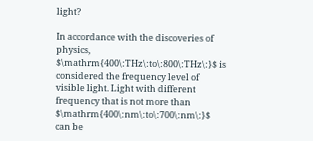light?

In accordance with the discoveries of physics, $\mathrm{400\:THz\:to\:800\:THz\:}$ is considered the frequency level of visible light. Light with different frequency that is not more than $\mathrm{400\:nm\:to\:700\:nm\:}$ can be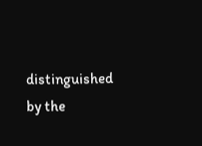distinguished by the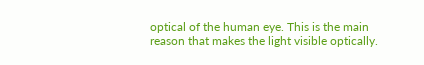optical of the human eye. This is the main reason that makes the light visible optically.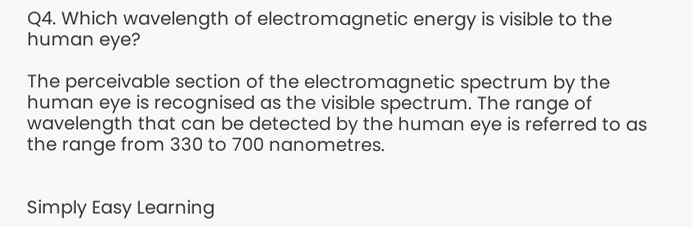Q4. Which wavelength of electromagnetic energy is visible to the human eye?

The perceivable section of the electromagnetic spectrum by the human eye is recognised as the visible spectrum. The range of wavelength that can be detected by the human eye is referred to as the range from 330 to 700 nanometres.


Simply Easy Learning